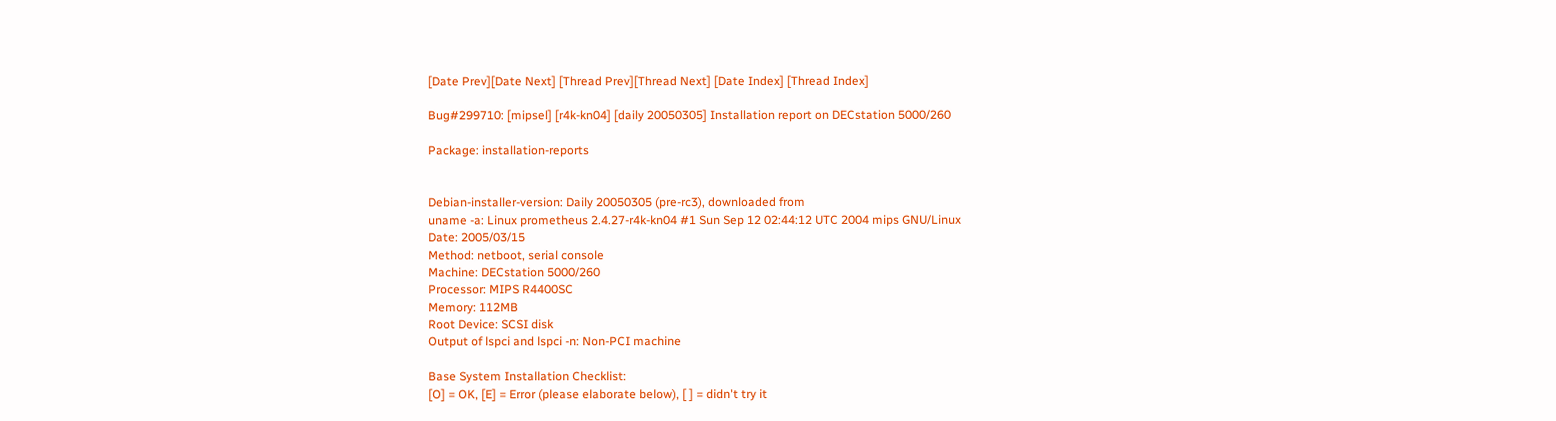[Date Prev][Date Next] [Thread Prev][Thread Next] [Date Index] [Thread Index]

Bug#299710: [mipsel] [r4k-kn04] [daily 20050305] Installation report on DECstation 5000/260

Package: installation-reports


Debian-installer-version: Daily 20050305 (pre-rc3), downloaded from
uname -a: Linux prometheus 2.4.27-r4k-kn04 #1 Sun Sep 12 02:44:12 UTC 2004 mips GNU/Linux
Date: 2005/03/15
Method: netboot, serial console
Machine: DECstation 5000/260
Processor: MIPS R4400SC
Memory: 112MB
Root Device: SCSI disk
Output of lspci and lspci -n: Non-PCI machine

Base System Installation Checklist:
[O] = OK, [E] = Error (please elaborate below), [ ] = didn't try it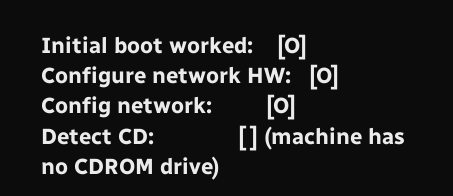Initial boot worked:    [O]
Configure network HW:   [O]
Config network:         [O]
Detect CD:              [ ] (machine has no CDROM drive)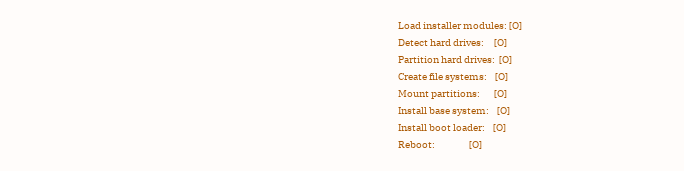Load installer modules: [O]
Detect hard drives:     [O]
Partition hard drives:  [O]
Create file systems:    [O]
Mount partitions:       [O]
Install base system:    [O]
Install boot loader:    [O]
Reboot:                 [O]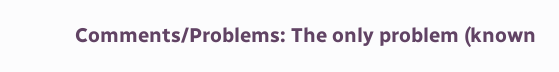Comments/Problems: The only problem (known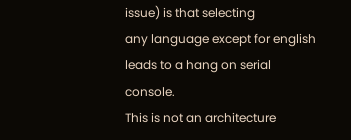issue) is that selecting
any language except for english leads to a hang on serial console.
This is not an architecture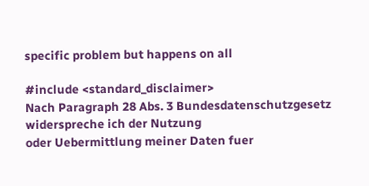specific problem but happens on all

#include <standard_disclaimer>
Nach Paragraph 28 Abs. 3 Bundesdatenschutzgesetz widerspreche ich der Nutzung
oder Uebermittlung meiner Daten fuer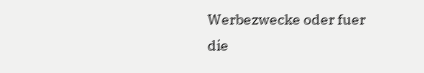Werbezwecke oder fuer die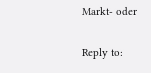Markt- oder

Reply to: